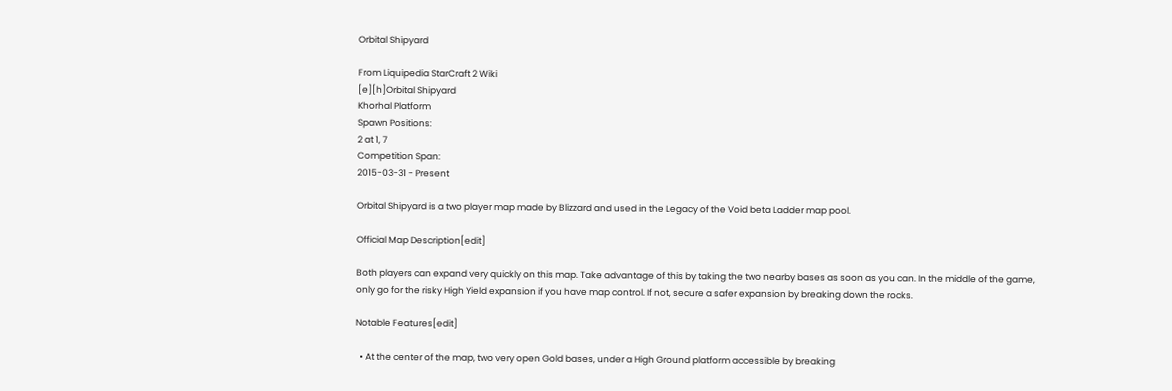Orbital Shipyard

From Liquipedia StarCraft 2 Wiki
[e][h]Orbital Shipyard
Khorhal Platform
Spawn Positions:
2 at 1, 7
Competition Span:
2015-03-31 - Present

Orbital Shipyard is a two player map made by Blizzard and used in the Legacy of the Void beta Ladder map pool.

Official Map Description[edit]

Both players can expand very quickly on this map. Take advantage of this by taking the two nearby bases as soon as you can. In the middle of the game, only go for the risky High Yield expansion if you have map control. If not, secure a safer expansion by breaking down the rocks.

Notable Features[edit]

  • At the center of the map, two very open Gold bases, under a High Ground platform accessible by breaking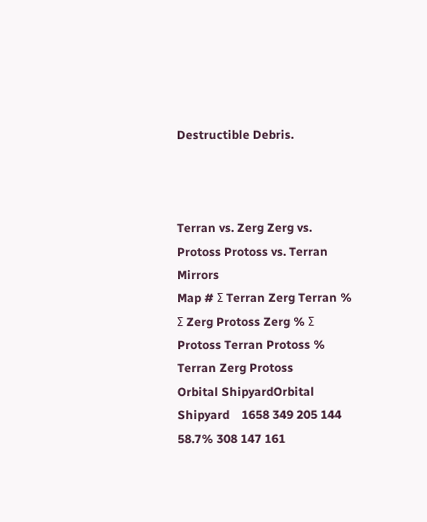Destructible Debris.



Terran vs. Zerg Zerg vs. Protoss Protoss vs. Terran Mirrors
Map # Σ Terran Zerg Terran % Σ Zerg Protoss Zerg % Σ Protoss Terran Protoss % Terran Zerg Protoss
Orbital ShipyardOrbital Shipyard    1658 349 205 144 58.7% 308 147 161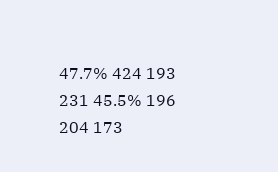47.7% 424 193 231 45.5% 196 204 173